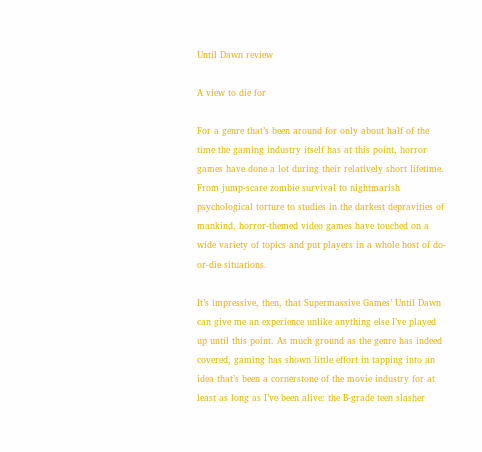Until Dawn review

A view to die for

For a genre that’s been around for only about half of the time the gaming industry itself has at this point, horror games have done a lot during their relatively short lifetime. From jump-scare zombie survival to nightmarish psychological torture to studies in the darkest depravities of mankind, horror-themed video games have touched on a wide variety of topics and put players in a whole host of do-or-die situations.

It’s impressive, then, that Supermassive Games’ Until Dawn can give me an experience unlike anything else I’ve played up until this point. As much ground as the genre has indeed covered, gaming has shown little effort in tapping into an idea that’s been a cornerstone of the movie industry for at least as long as I’ve been alive: the B-grade teen slasher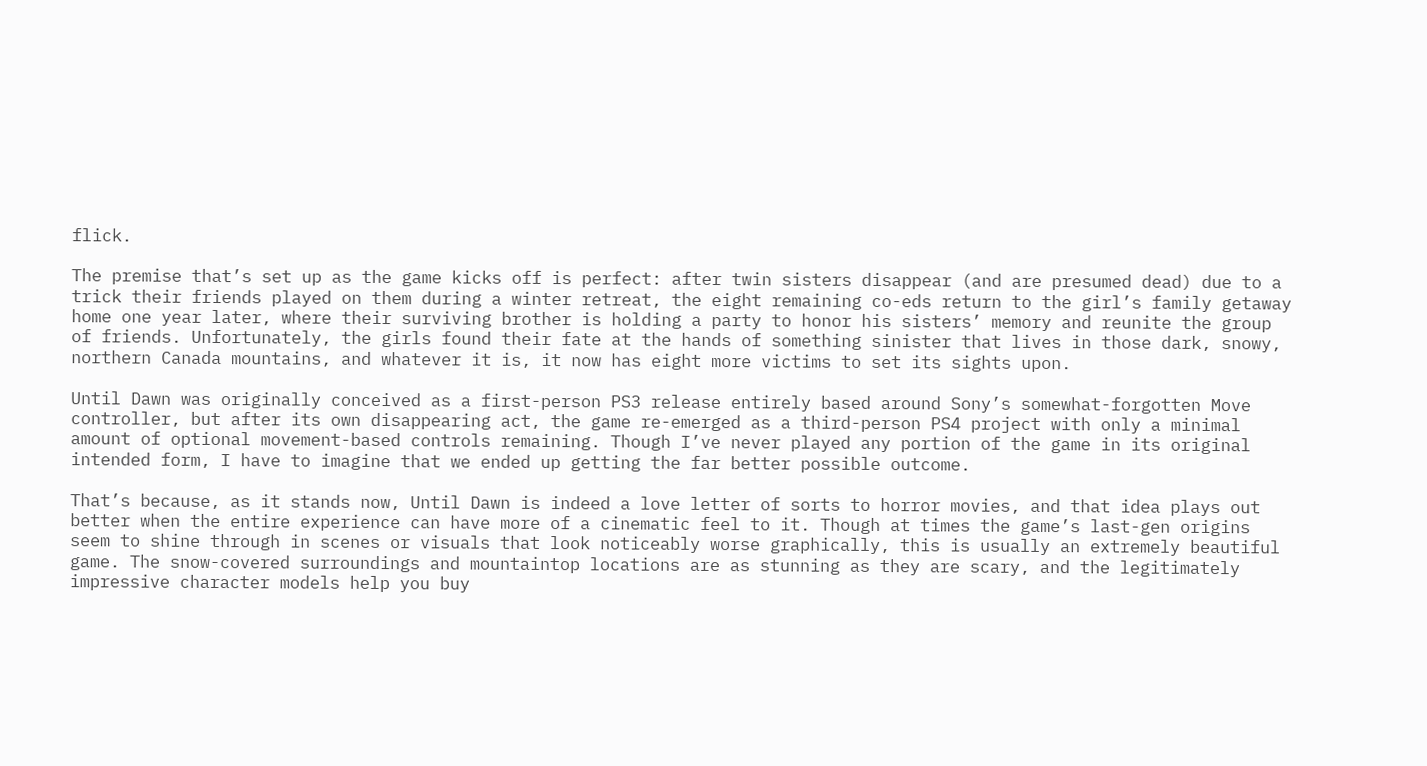flick.

The premise that’s set up as the game kicks off is perfect: after twin sisters disappear (and are presumed dead) due to a trick their friends played on them during a winter retreat, the eight remaining co-eds return to the girl’s family getaway home one year later, where their surviving brother is holding a party to honor his sisters’ memory and reunite the group of friends. Unfortunately, the girls found their fate at the hands of something sinister that lives in those dark, snowy, northern Canada mountains, and whatever it is, it now has eight more victims to set its sights upon.

Until Dawn was originally conceived as a first-person PS3 release entirely based around Sony’s somewhat-forgotten Move controller, but after its own disappearing act, the game re-emerged as a third-person PS4 project with only a minimal amount of optional movement-based controls remaining. Though I’ve never played any portion of the game in its original intended form, I have to imagine that we ended up getting the far better possible outcome.

That’s because, as it stands now, Until Dawn is indeed a love letter of sorts to horror movies, and that idea plays out better when the entire experience can have more of a cinematic feel to it. Though at times the game’s last-gen origins seem to shine through in scenes or visuals that look noticeably worse graphically, this is usually an extremely beautiful game. The snow-covered surroundings and mountaintop locations are as stunning as they are scary, and the legitimately impressive character models help you buy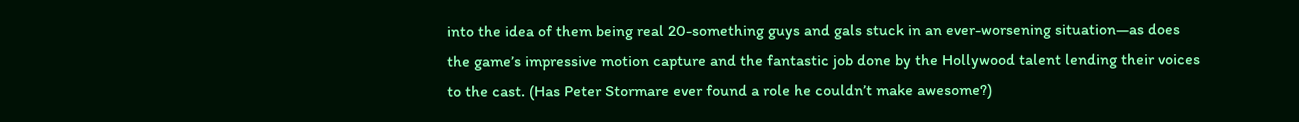into the idea of them being real 20-something guys and gals stuck in an ever-worsening situation—as does the game’s impressive motion capture and the fantastic job done by the Hollywood talent lending their voices to the cast. (Has Peter Stormare ever found a role he couldn’t make awesome?)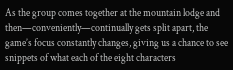As the group comes together at the mountain lodge and then—conveniently—continually gets split apart, the game’s focus constantly changes, giving us a chance to see snippets of what each of the eight characters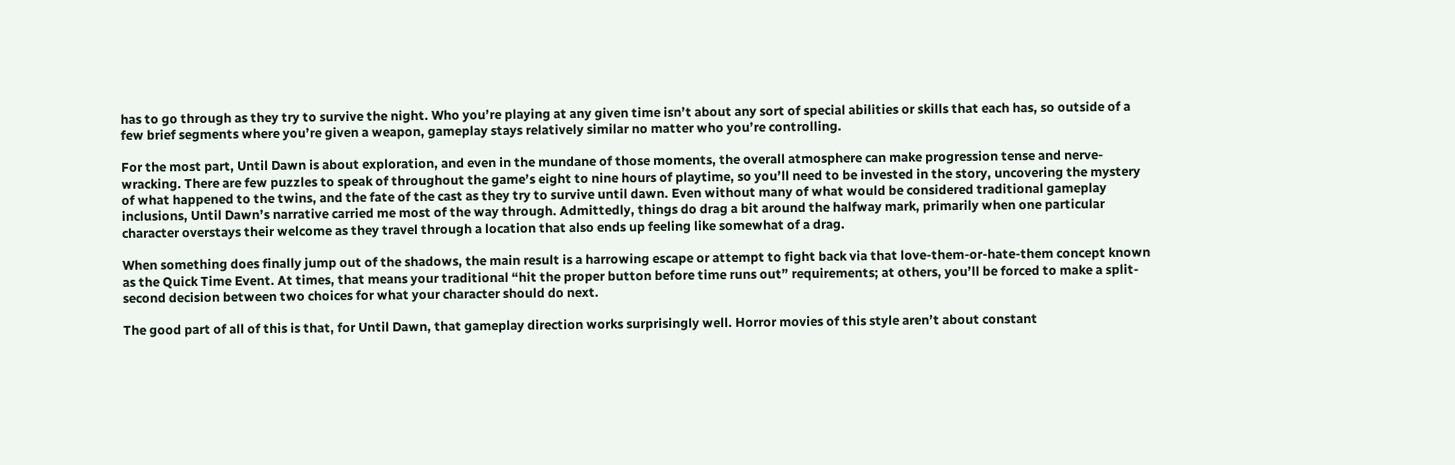has to go through as they try to survive the night. Who you’re playing at any given time isn’t about any sort of special abilities or skills that each has, so outside of a few brief segments where you’re given a weapon, gameplay stays relatively similar no matter who you’re controlling.

For the most part, Until Dawn is about exploration, and even in the mundane of those moments, the overall atmosphere can make progression tense and nerve-wracking. There are few puzzles to speak of throughout the game’s eight to nine hours of playtime, so you’ll need to be invested in the story, uncovering the mystery of what happened to the twins, and the fate of the cast as they try to survive until dawn. Even without many of what would be considered traditional gameplay inclusions, Until Dawn’s narrative carried me most of the way through. Admittedly, things do drag a bit around the halfway mark, primarily when one particular character overstays their welcome as they travel through a location that also ends up feeling like somewhat of a drag.

When something does finally jump out of the shadows, the main result is a harrowing escape or attempt to fight back via that love-them-or-hate-them concept known as the Quick Time Event. At times, that means your traditional “hit the proper button before time runs out” requirements; at others, you’ll be forced to make a split-second decision between two choices for what your character should do next.

The good part of all of this is that, for Until Dawn, that gameplay direction works surprisingly well. Horror movies of this style aren’t about constant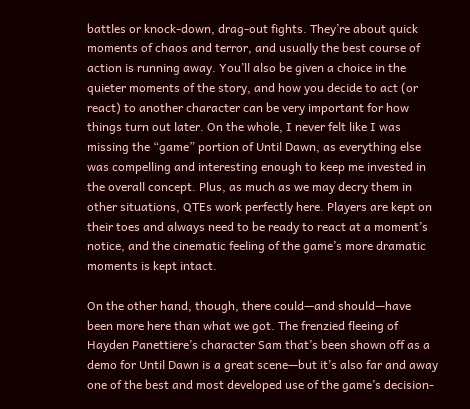battles or knock-down, drag-out fights. They’re about quick moments of chaos and terror, and usually the best course of action is running away. You’ll also be given a choice in the quieter moments of the story, and how you decide to act (or react) to another character can be very important for how things turn out later. On the whole, I never felt like I was missing the “game” portion of Until Dawn, as everything else was compelling and interesting enough to keep me invested in the overall concept. Plus, as much as we may decry them in other situations, QTEs work perfectly here. Players are kept on their toes and always need to be ready to react at a moment’s notice, and the cinematic feeling of the game’s more dramatic moments is kept intact.

On the other hand, though, there could—and should—have been more here than what we got. The frenzied fleeing of Hayden Panettiere’s character Sam that’s been shown off as a demo for Until Dawn is a great scene—but it’s also far and away one of the best and most developed use of the game’s decision-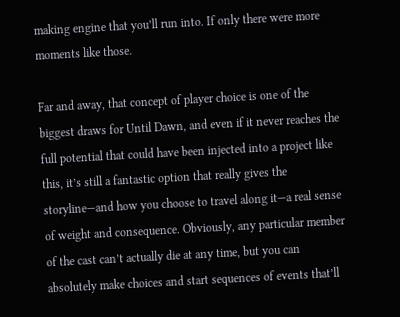making engine that you’ll run into. If only there were more moments like those.

Far and away, that concept of player choice is one of the biggest draws for Until Dawn, and even if it never reaches the full potential that could have been injected into a project like this, it’s still a fantastic option that really gives the storyline—and how you choose to travel along it—a real sense of weight and consequence. Obviously, any particular member of the cast can’t actually die at any time, but you can absolutely make choices and start sequences of events that’ll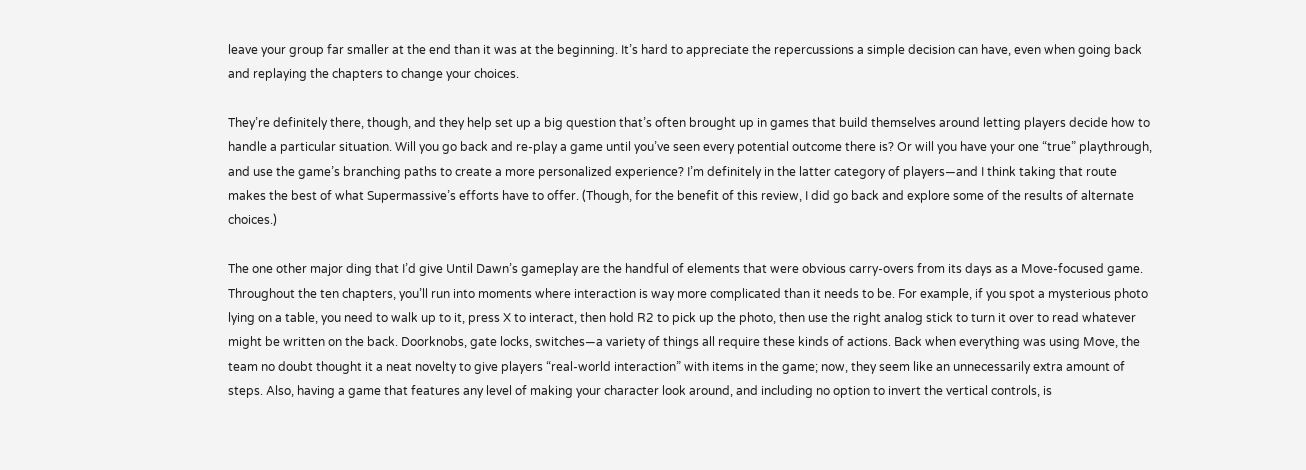leave your group far smaller at the end than it was at the beginning. It’s hard to appreciate the repercussions a simple decision can have, even when going back and replaying the chapters to change your choices.

They’re definitely there, though, and they help set up a big question that’s often brought up in games that build themselves around letting players decide how to handle a particular situation. Will you go back and re-play a game until you’ve seen every potential outcome there is? Or will you have your one “true” playthrough, and use the game’s branching paths to create a more personalized experience? I’m definitely in the latter category of players—and I think taking that route makes the best of what Supermassive’s efforts have to offer. (Though, for the benefit of this review, I did go back and explore some of the results of alternate choices.)

The one other major ding that I’d give Until Dawn’s gameplay are the handful of elements that were obvious carry-overs from its days as a Move-focused game. Throughout the ten chapters, you’ll run into moments where interaction is way more complicated than it needs to be. For example, if you spot a mysterious photo lying on a table, you need to walk up to it, press X to interact, then hold R2 to pick up the photo, then use the right analog stick to turn it over to read whatever might be written on the back. Doorknobs, gate locks, switches—a variety of things all require these kinds of actions. Back when everything was using Move, the team no doubt thought it a neat novelty to give players “real-world interaction” with items in the game; now, they seem like an unnecessarily extra amount of steps. Also, having a game that features any level of making your character look around, and including no option to invert the vertical controls, is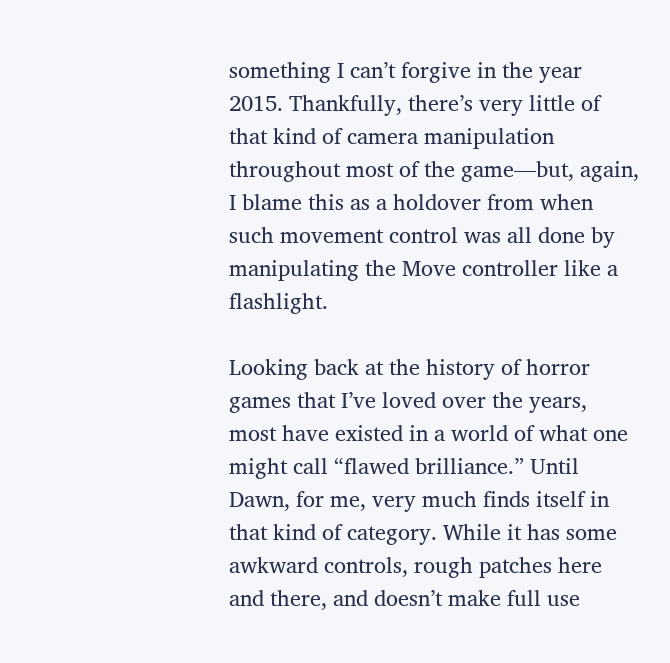something I can’t forgive in the year 2015. Thankfully, there’s very little of that kind of camera manipulation throughout most of the game—but, again, I blame this as a holdover from when such movement control was all done by manipulating the Move controller like a flashlight.

Looking back at the history of horror games that I’ve loved over the years, most have existed in a world of what one might call “flawed brilliance.” Until Dawn, for me, very much finds itself in that kind of category. While it has some awkward controls, rough patches here and there, and doesn’t make full use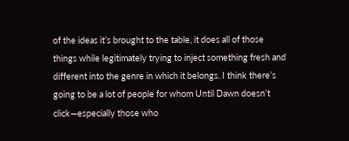of the ideas it’s brought to the table, it does all of those things while legitimately trying to inject something fresh and different into the genre in which it belongs. I think there’s going to be a lot of people for whom Until Dawn doesn’t click—especially those who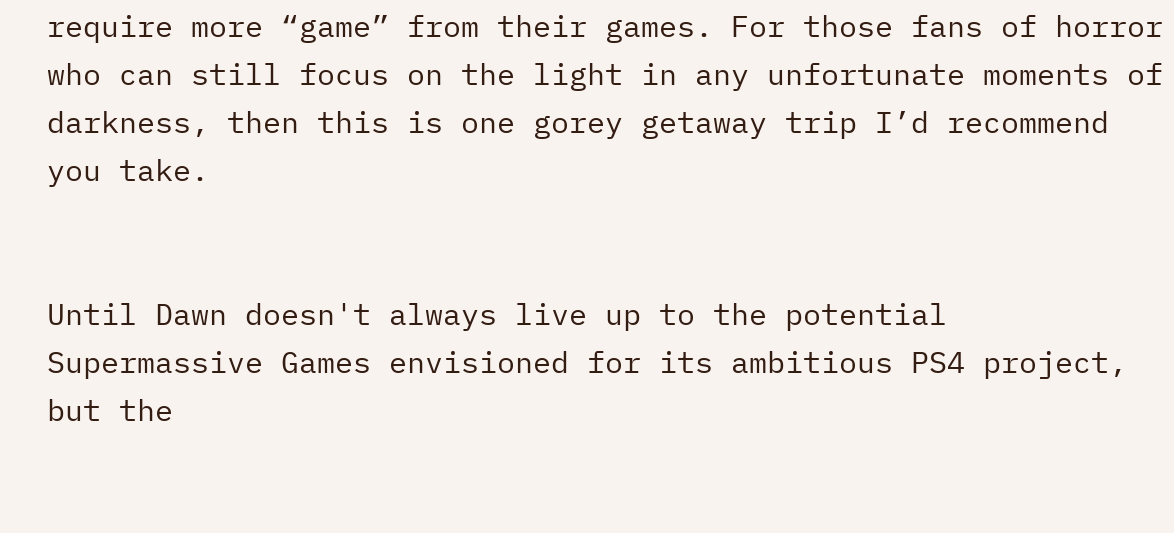require more “game” from their games. For those fans of horror who can still focus on the light in any unfortunate moments of darkness, then this is one gorey getaway trip I’d recommend you take.


Until Dawn doesn't always live up to the potential Supermassive Games envisioned for its ambitious PS4 project, but the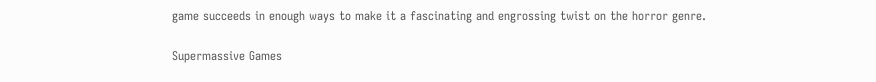game succeeds in enough ways to make it a fascinating and engrossing twist on the horror genre.

Supermassive Games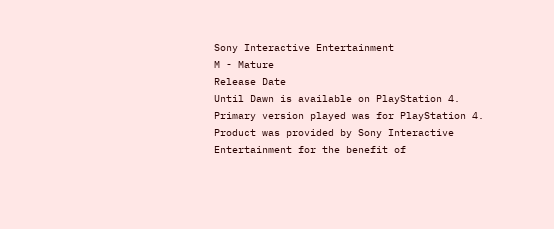Sony Interactive Entertainment
M - Mature
Release Date
Until Dawn is available on PlayStation 4. Primary version played was for PlayStation 4. Product was provided by Sony Interactive Entertainment for the benefit of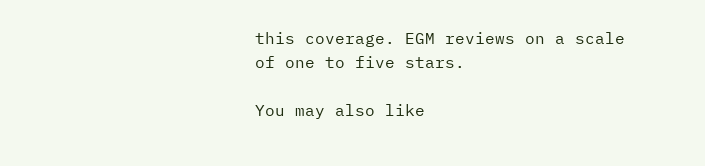this coverage. EGM reviews on a scale of one to five stars.

You may also like